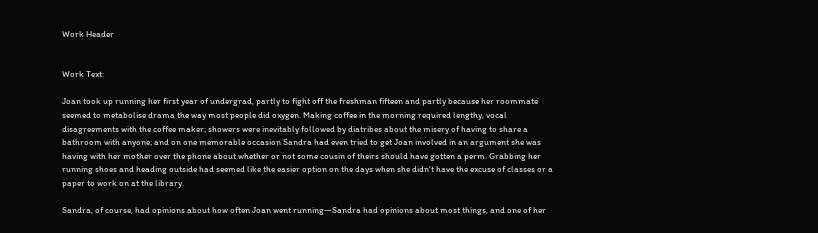Work Header


Work Text:

Joan took up running her first year of undergrad, partly to fight off the freshman fifteen and partly because her roommate seemed to metabolise drama the way most people did oxygen. Making coffee in the morning required lengthy, vocal disagreements with the coffee maker; showers were inevitably followed by diatribes about the misery of having to share a bathroom with anyone; and on one memorable occasion Sandra had even tried to get Joan involved in an argument she was having with her mother over the phone about whether or not some cousin of theirs should have gotten a perm. Grabbing her running shoes and heading outside had seemed like the easier option on the days when she didn't have the excuse of classes or a paper to work on at the library.

Sandra, of course, had opinions about how often Joan went running—Sandra had opinions about most things, and one of her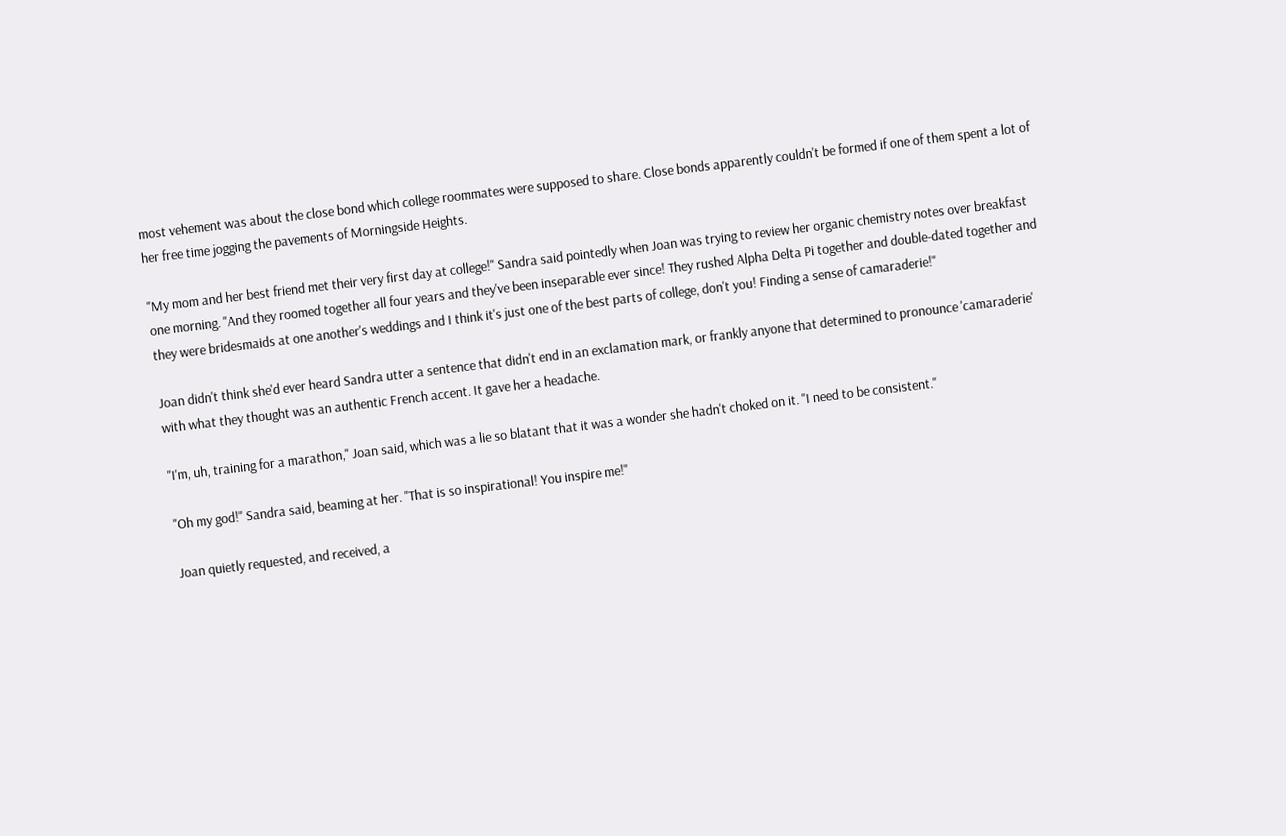most vehement was about the close bond which college roommates were supposed to share. Close bonds apparently couldn't be formed if one of them spent a lot of her free time jogging the pavements of Morningside Heights.

"My mom and her best friend met their very first day at college!" Sandra said pointedly when Joan was trying to review her organic chemistry notes over breakfast one morning. "And they roomed together all four years and they've been inseparable ever since! They rushed Alpha Delta Pi together and double-dated together and they were bridesmaids at one another's weddings and I think it's just one of the best parts of college, don't you! Finding a sense of camaraderie!"

Joan didn't think she'd ever heard Sandra utter a sentence that didn't end in an exclamation mark, or frankly anyone that determined to pronounce 'camaraderie' with what they thought was an authentic French accent. It gave her a headache.

"I'm, uh, training for a marathon," Joan said, which was a lie so blatant that it was a wonder she hadn't choked on it. "I need to be consistent."

"Oh my god!" Sandra said, beaming at her. "That is so inspirational! You inspire me!"

Joan quietly requested, and received, a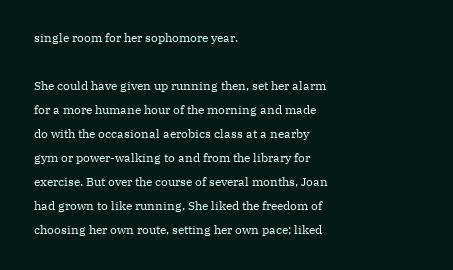single room for her sophomore year.

She could have given up running then, set her alarm for a more humane hour of the morning and made do with the occasional aerobics class at a nearby gym or power-walking to and from the library for exercise. But over the course of several months, Joan had grown to like running. She liked the freedom of choosing her own route, setting her own pace; liked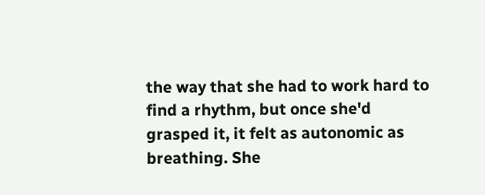the way that she had to work hard to find a rhythm, but once she'd grasped it, it felt as autonomic as breathing. She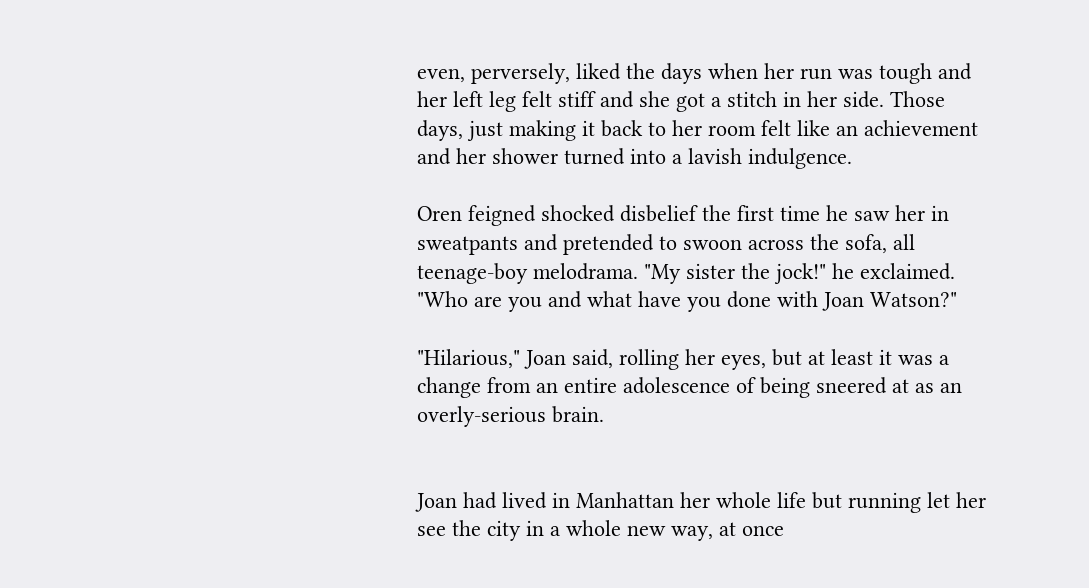even, perversely, liked the days when her run was tough and her left leg felt stiff and she got a stitch in her side. Those days, just making it back to her room felt like an achievement and her shower turned into a lavish indulgence.

Oren feigned shocked disbelief the first time he saw her in sweatpants and pretended to swoon across the sofa, all teenage-boy melodrama. "My sister the jock!" he exclaimed. "Who are you and what have you done with Joan Watson?"

"Hilarious," Joan said, rolling her eyes, but at least it was a change from an entire adolescence of being sneered at as an overly-serious brain.


Joan had lived in Manhattan her whole life but running let her see the city in a whole new way, at once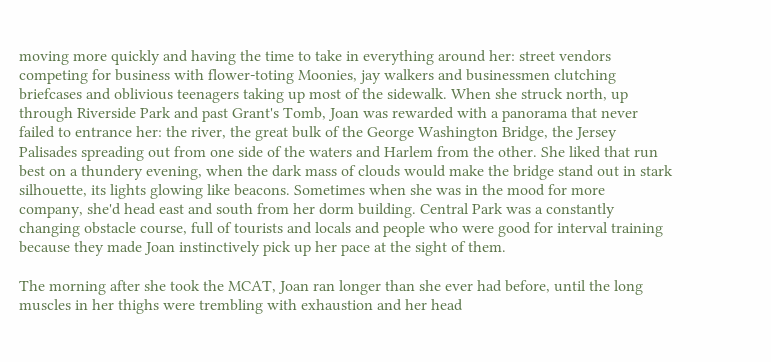moving more quickly and having the time to take in everything around her: street vendors competing for business with flower-toting Moonies, jay walkers and businessmen clutching briefcases and oblivious teenagers taking up most of the sidewalk. When she struck north, up through Riverside Park and past Grant's Tomb, Joan was rewarded with a panorama that never failed to entrance her: the river, the great bulk of the George Washington Bridge, the Jersey Palisades spreading out from one side of the waters and Harlem from the other. She liked that run best on a thundery evening, when the dark mass of clouds would make the bridge stand out in stark silhouette, its lights glowing like beacons. Sometimes when she was in the mood for more company, she'd head east and south from her dorm building. Central Park was a constantly changing obstacle course, full of tourists and locals and people who were good for interval training because they made Joan instinctively pick up her pace at the sight of them.

The morning after she took the MCAT, Joan ran longer than she ever had before, until the long muscles in her thighs were trembling with exhaustion and her head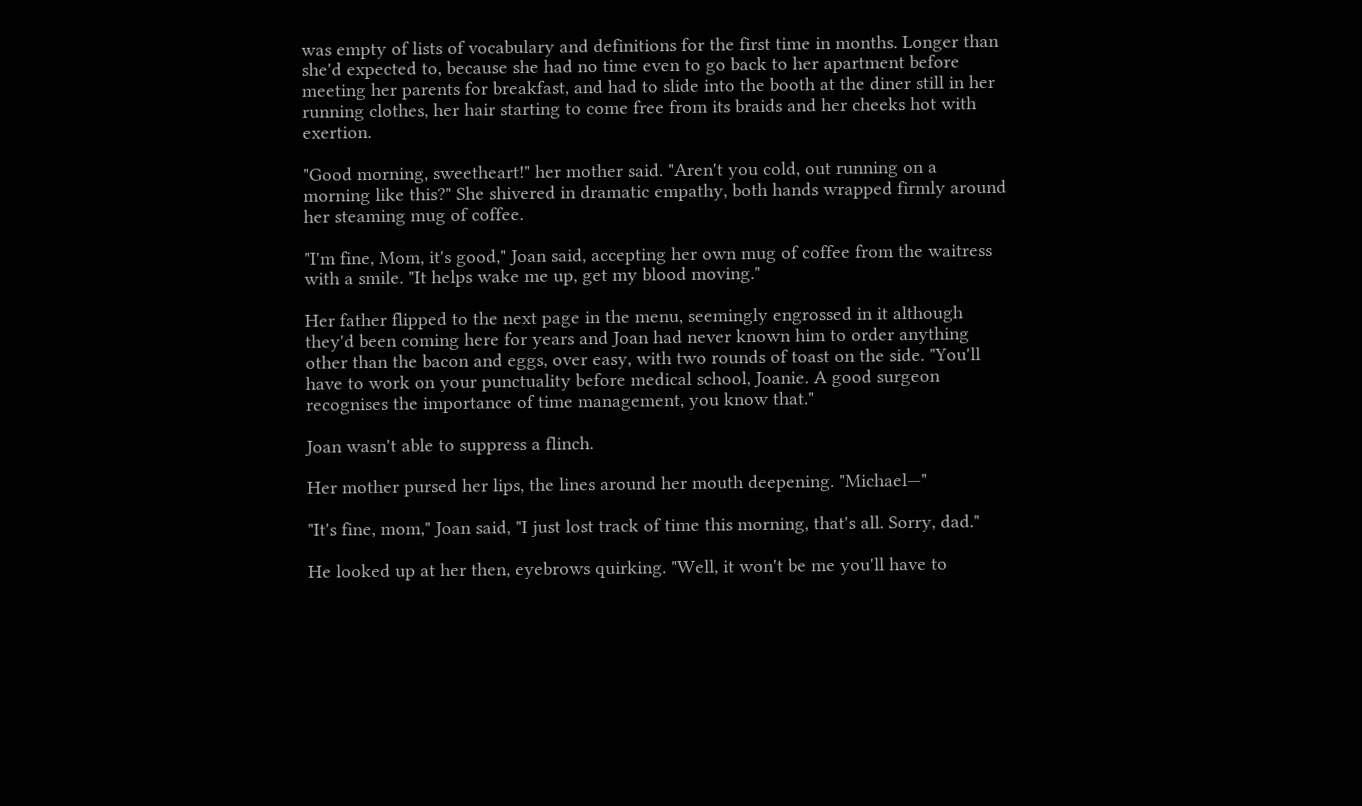was empty of lists of vocabulary and definitions for the first time in months. Longer than she'd expected to, because she had no time even to go back to her apartment before meeting her parents for breakfast, and had to slide into the booth at the diner still in her running clothes, her hair starting to come free from its braids and her cheeks hot with exertion.

"Good morning, sweetheart!" her mother said. "Aren't you cold, out running on a morning like this?" She shivered in dramatic empathy, both hands wrapped firmly around her steaming mug of coffee.

"I'm fine, Mom, it's good," Joan said, accepting her own mug of coffee from the waitress with a smile. "It helps wake me up, get my blood moving."

Her father flipped to the next page in the menu, seemingly engrossed in it although they'd been coming here for years and Joan had never known him to order anything other than the bacon and eggs, over easy, with two rounds of toast on the side. "You'll have to work on your punctuality before medical school, Joanie. A good surgeon recognises the importance of time management, you know that."

Joan wasn't able to suppress a flinch.

Her mother pursed her lips, the lines around her mouth deepening. "Michael—"

"It's fine, mom," Joan said, "I just lost track of time this morning, that's all. Sorry, dad."

He looked up at her then, eyebrows quirking. "Well, it won't be me you'll have to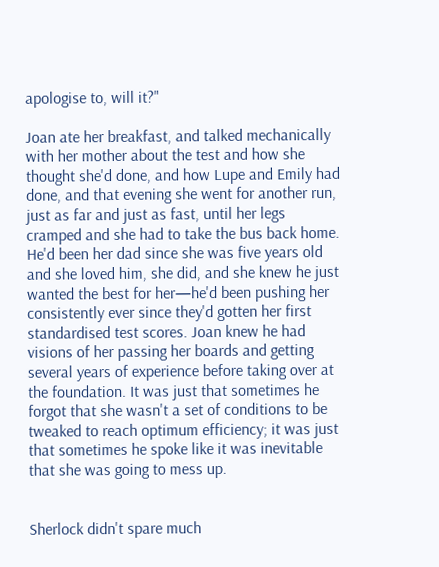apologise to, will it?"

Joan ate her breakfast, and talked mechanically with her mother about the test and how she thought she'd done, and how Lupe and Emily had done, and that evening she went for another run, just as far and just as fast, until her legs cramped and she had to take the bus back home. He'd been her dad since she was five years old and she loved him, she did, and she knew he just wanted the best for her—he'd been pushing her consistently ever since they'd gotten her first standardised test scores. Joan knew he had visions of her passing her boards and getting several years of experience before taking over at the foundation. It was just that sometimes he forgot that she wasn't a set of conditions to be tweaked to reach optimum efficiency; it was just that sometimes he spoke like it was inevitable that she was going to mess up.


Sherlock didn't spare much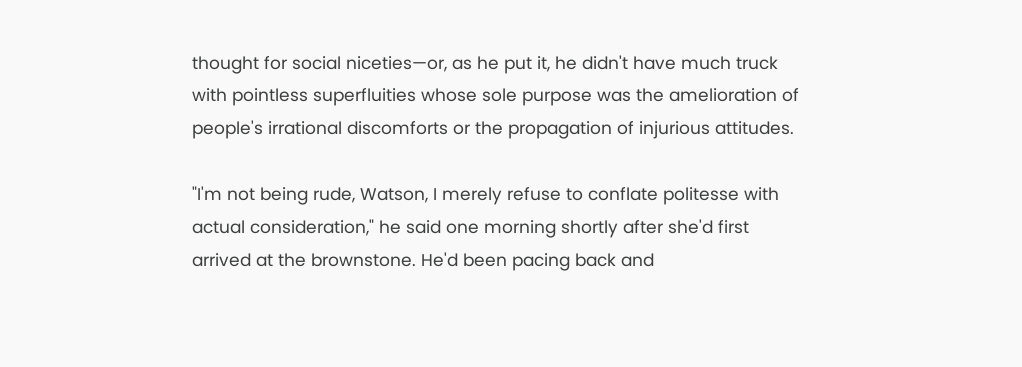thought for social niceties—or, as he put it, he didn't have much truck with pointless superfluities whose sole purpose was the amelioration of people's irrational discomforts or the propagation of injurious attitudes.

"I'm not being rude, Watson, I merely refuse to conflate politesse with actual consideration," he said one morning shortly after she'd first arrived at the brownstone. He'd been pacing back and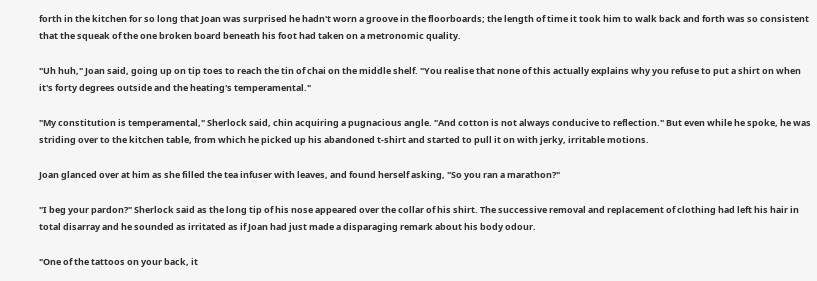forth in the kitchen for so long that Joan was surprised he hadn't worn a groove in the floorboards; the length of time it took him to walk back and forth was so consistent that the squeak of the one broken board beneath his foot had taken on a metronomic quality.

"Uh huh," Joan said, going up on tip toes to reach the tin of chai on the middle shelf. "You realise that none of this actually explains why you refuse to put a shirt on when it's forty degrees outside and the heating's temperamental."

"My constitution is temperamental," Sherlock said, chin acquiring a pugnacious angle. "And cotton is not always conducive to reflection." But even while he spoke, he was striding over to the kitchen table, from which he picked up his abandoned t-shirt and started to pull it on with jerky, irritable motions.

Joan glanced over at him as she filled the tea infuser with leaves, and found herself asking, "So you ran a marathon?"

"I beg your pardon?" Sherlock said as the long tip of his nose appeared over the collar of his shirt. The successive removal and replacement of clothing had left his hair in total disarray and he sounded as irritated as if Joan had just made a disparaging remark about his body odour.

"One of the tattoos on your back, it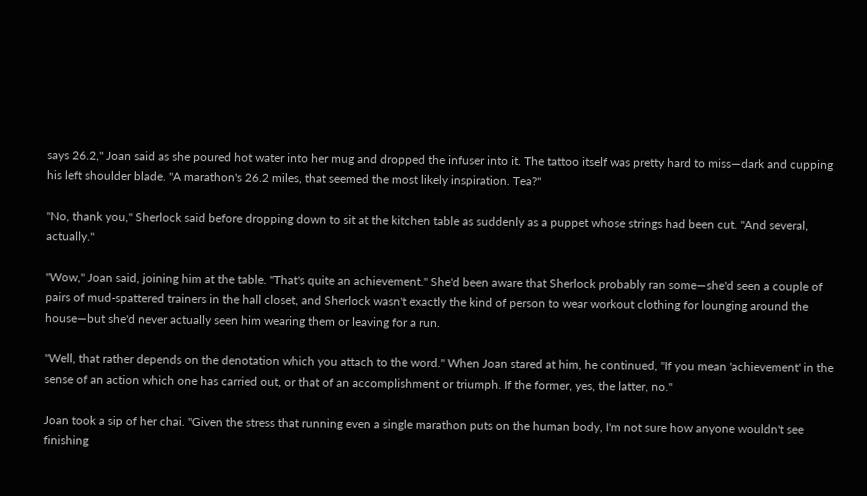says 26.2," Joan said as she poured hot water into her mug and dropped the infuser into it. The tattoo itself was pretty hard to miss—dark and cupping his left shoulder blade. "A marathon's 26.2 miles, that seemed the most likely inspiration. Tea?"

"No, thank you," Sherlock said before dropping down to sit at the kitchen table as suddenly as a puppet whose strings had been cut. "And several, actually."

"Wow," Joan said, joining him at the table. "That's quite an achievement." She'd been aware that Sherlock probably ran some—she'd seen a couple of pairs of mud-spattered trainers in the hall closet, and Sherlock wasn't exactly the kind of person to wear workout clothing for lounging around the house—but she'd never actually seen him wearing them or leaving for a run.

"Well, that rather depends on the denotation which you attach to the word." When Joan stared at him, he continued, "If you mean 'achievement' in the sense of an action which one has carried out, or that of an accomplishment or triumph. If the former, yes, the latter, no."

Joan took a sip of her chai. "Given the stress that running even a single marathon puts on the human body, I'm not sure how anyone wouldn't see finishing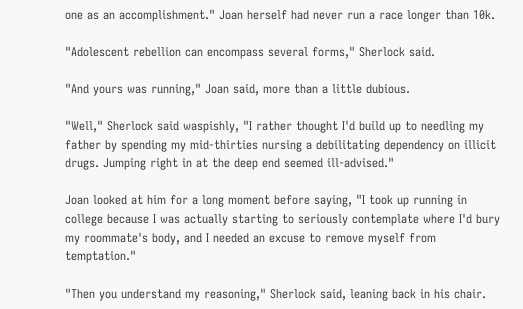one as an accomplishment." Joan herself had never run a race longer than 10k.

"Adolescent rebellion can encompass several forms," Sherlock said.

"And yours was running," Joan said, more than a little dubious.

"Well," Sherlock said waspishly, "I rather thought I'd build up to needling my father by spending my mid-thirties nursing a debilitating dependency on illicit drugs. Jumping right in at the deep end seemed ill-advised."

Joan looked at him for a long moment before saying, "I took up running in college because I was actually starting to seriously contemplate where I'd bury my roommate's body, and I needed an excuse to remove myself from temptation."

"Then you understand my reasoning," Sherlock said, leaning back in his chair.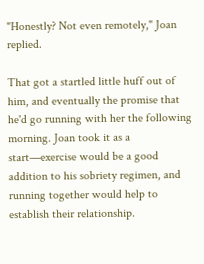"Honestly? Not even remotely," Joan replied.

That got a startled little huff out of him, and eventually the promise that he'd go running with her the following morning. Joan took it as a start—exercise would be a good addition to his sobriety regimen, and running together would help to establish their relationship.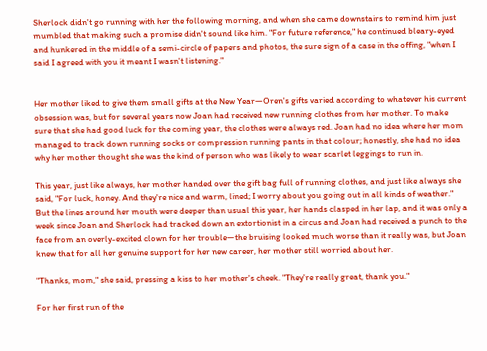Sherlock didn't go running with her the following morning, and when she came downstairs to remind him just mumbled that making such a promise didn't sound like him. "For future reference," he continued bleary-eyed and hunkered in the middle of a semi-circle of papers and photos, the sure sign of a case in the offing, "when I said I agreed with you it meant I wasn't listening."


Her mother liked to give them small gifts at the New Year—Oren's gifts varied according to whatever his current obsession was, but for several years now Joan had received new running clothes from her mother. To make sure that she had good luck for the coming year, the clothes were always red. Joan had no idea where her mom managed to track down running socks or compression running pants in that colour; honestly, she had no idea why her mother thought she was the kind of person who was likely to wear scarlet leggings to run in.

This year, just like always, her mother handed over the gift bag full of running clothes, and just like always she said, "For luck, honey. And they're nice and warm, lined; I worry about you going out in all kinds of weather." But the lines around her mouth were deeper than usual this year, her hands clasped in her lap, and it was only a week since Joan and Sherlock had tracked down an extortionist in a circus and Joan had received a punch to the face from an overly-excited clown for her trouble—the bruising looked much worse than it really was, but Joan knew that for all her genuine support for her new career, her mother still worried about her.

"Thanks, mom," she said, pressing a kiss to her mother's cheek. "They're really great, thank you."

For her first run of the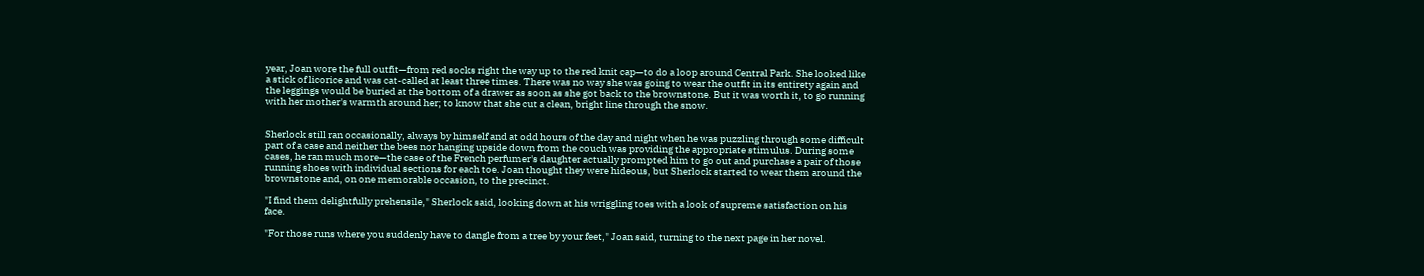year, Joan wore the full outfit—from red socks right the way up to the red knit cap—to do a loop around Central Park. She looked like a stick of licorice and was cat-called at least three times. There was no way she was going to wear the outfit in its entirety again and the leggings would be buried at the bottom of a drawer as soon as she got back to the brownstone. But it was worth it, to go running with her mother's warmth around her; to know that she cut a clean, bright line through the snow.


Sherlock still ran occasionally, always by himself and at odd hours of the day and night when he was puzzling through some difficult part of a case and neither the bees nor hanging upside down from the couch was providing the appropriate stimulus. During some cases, he ran much more—the case of the French perfumer's daughter actually prompted him to go out and purchase a pair of those running shoes with individual sections for each toe. Joan thought they were hideous, but Sherlock started to wear them around the brownstone and, on one memorable occasion, to the precinct.

"I find them delightfully prehensile," Sherlock said, looking down at his wriggling toes with a look of supreme satisfaction on his face.

"For those runs where you suddenly have to dangle from a tree by your feet," Joan said, turning to the next page in her novel.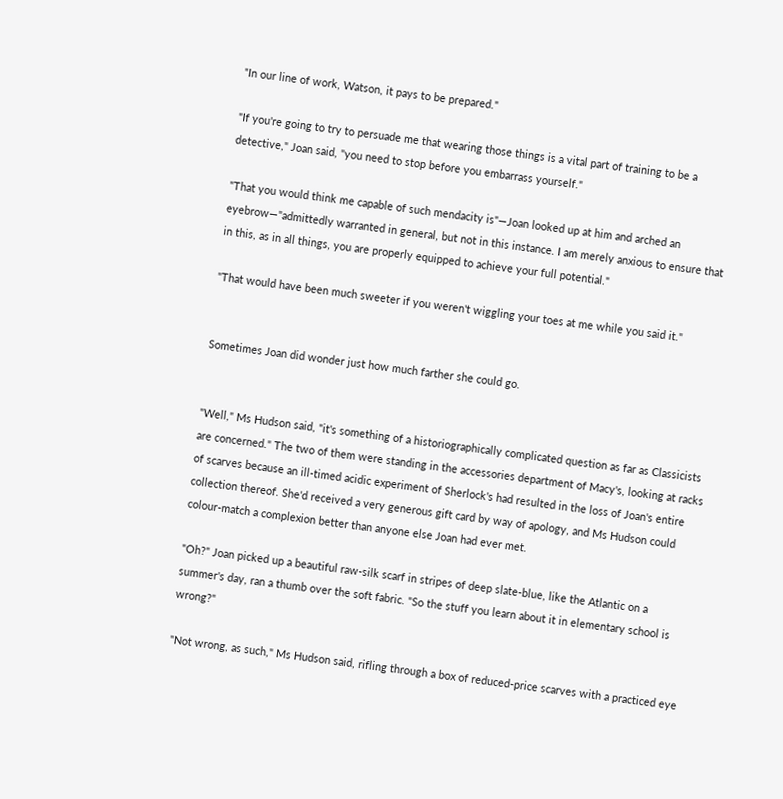"In our line of work, Watson, it pays to be prepared."

"If you're going to try to persuade me that wearing those things is a vital part of training to be a detective," Joan said, "you need to stop before you embarrass yourself."

"That you would think me capable of such mendacity is"—Joan looked up at him and arched an eyebrow—"admittedly warranted in general, but not in this instance. I am merely anxious to ensure that in this, as in all things, you are properly equipped to achieve your full potential."

"That would have been much sweeter if you weren't wiggling your toes at me while you said it."


Sometimes Joan did wonder just how much farther she could go.


"Well," Ms Hudson said, "it's something of a historiographically complicated question as far as Classicists are concerned." The two of them were standing in the accessories department of Macy's, looking at racks of scarves because an ill-timed acidic experiment of Sherlock's had resulted in the loss of Joan's entire collection thereof. She'd received a very generous gift card by way of apology, and Ms Hudson could colour-match a complexion better than anyone else Joan had ever met.

"Oh?" Joan picked up a beautiful raw-silk scarf in stripes of deep slate-blue, like the Atlantic on a summer's day, ran a thumb over the soft fabric. "So the stuff you learn about it in elementary school is wrong?"

"Not wrong, as such," Ms Hudson said, rifling through a box of reduced-price scarves with a practiced eye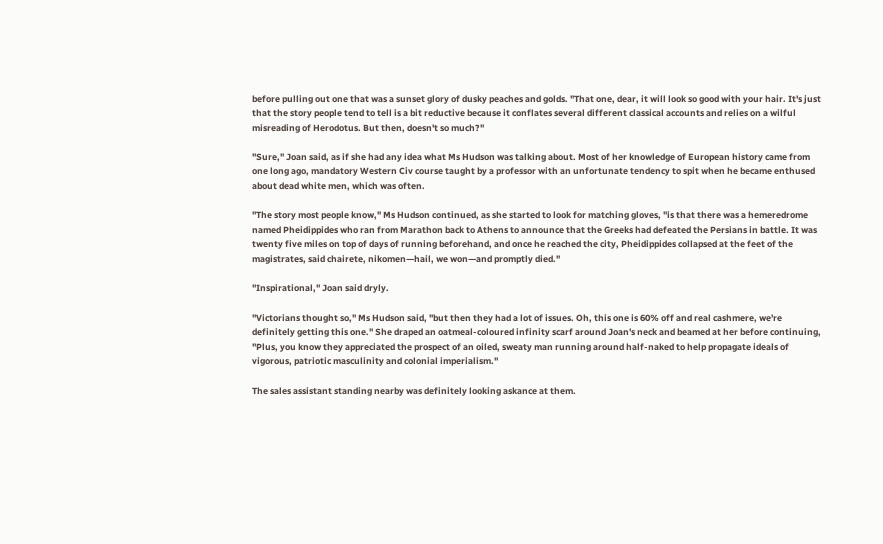before pulling out one that was a sunset glory of dusky peaches and golds. "That one, dear, it will look so good with your hair. It's just that the story people tend to tell is a bit reductive because it conflates several different classical accounts and relies on a wilful misreading of Herodotus. But then, doesn't so much?"

"Sure," Joan said, as if she had any idea what Ms Hudson was talking about. Most of her knowledge of European history came from one long ago, mandatory Western Civ course taught by a professor with an unfortunate tendency to spit when he became enthused about dead white men, which was often.

"The story most people know," Ms Hudson continued, as she started to look for matching gloves, "is that there was a hemeredrome named Pheidippides who ran from Marathon back to Athens to announce that the Greeks had defeated the Persians in battle. It was twenty five miles on top of days of running beforehand, and once he reached the city, Pheidippides collapsed at the feet of the magistrates, said chairete, nikomen—hail, we won—and promptly died."

"Inspirational," Joan said dryly.

"Victorians thought so," Ms Hudson said, "but then they had a lot of issues. Oh, this one is 60% off and real cashmere, we're definitely getting this one." She draped an oatmeal-coloured infinity scarf around Joan's neck and beamed at her before continuing, "Plus, you know they appreciated the prospect of an oiled, sweaty man running around half-naked to help propagate ideals of vigorous, patriotic masculinity and colonial imperialism."

The sales assistant standing nearby was definitely looking askance at them.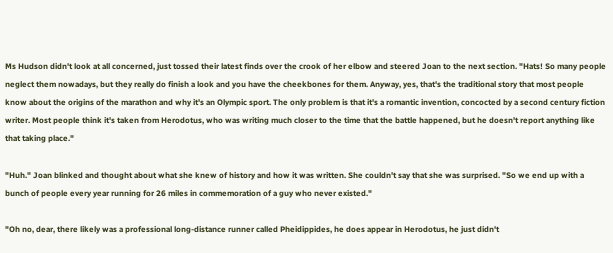Ms Hudson didn't look at all concerned, just tossed their latest finds over the crook of her elbow and steered Joan to the next section. "Hats! So many people neglect them nowadays, but they really do finish a look and you have the cheekbones for them. Anyway, yes, that's the traditional story that most people know about the origins of the marathon and why it's an Olympic sport. The only problem is that it's a romantic invention, concocted by a second century fiction writer. Most people think it's taken from Herodotus, who was writing much closer to the time that the battle happened, but he doesn't report anything like that taking place."

"Huh." Joan blinked and thought about what she knew of history and how it was written. She couldn't say that she was surprised. "So we end up with a bunch of people every year running for 26 miles in commemoration of a guy who never existed."

"Oh no, dear, there likely was a professional long-distance runner called Pheidippides, he does appear in Herodotus, he just didn't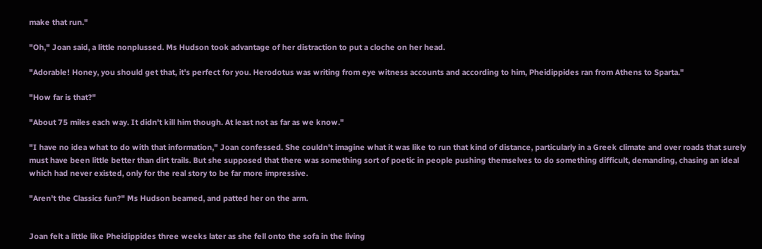make that run."

"Oh," Joan said, a little nonplussed. Ms Hudson took advantage of her distraction to put a cloche on her head.

"Adorable! Honey, you should get that, it's perfect for you. Herodotus was writing from eye witness accounts and according to him, Pheidippides ran from Athens to Sparta."

"How far is that?"

"About 75 miles each way. It didn't kill him though. At least not as far as we know."

"I have no idea what to do with that information," Joan confessed. She couldn't imagine what it was like to run that kind of distance, particularly in a Greek climate and over roads that surely must have been little better than dirt trails. But she supposed that there was something sort of poetic in people pushing themselves to do something difficult, demanding, chasing an ideal which had never existed, only for the real story to be far more impressive.

"Aren't the Classics fun?" Ms Hudson beamed, and patted her on the arm.


Joan felt a little like Pheidippides three weeks later as she fell onto the sofa in the living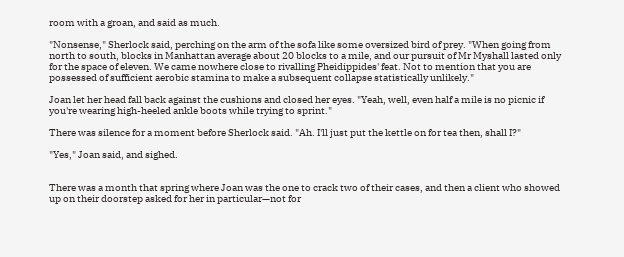room with a groan, and said as much.

"Nonsense," Sherlock said, perching on the arm of the sofa like some oversized bird of prey. "When going from north to south, blocks in Manhattan average about 20 blocks to a mile, and our pursuit of Mr Myshall lasted only for the space of eleven. We came nowhere close to rivalling Pheidippides' feat. Not to mention that you are possessed of sufficient aerobic stamina to make a subsequent collapse statistically unlikely."

Joan let her head fall back against the cushions and closed her eyes. "Yeah, well, even half a mile is no picnic if you're wearing high-heeled ankle boots while trying to sprint."

There was silence for a moment before Sherlock said. "Ah. I'll just put the kettle on for tea then, shall I?"

"Yes," Joan said, and sighed.


There was a month that spring where Joan was the one to crack two of their cases, and then a client who showed up on their doorstep asked for her in particular—not for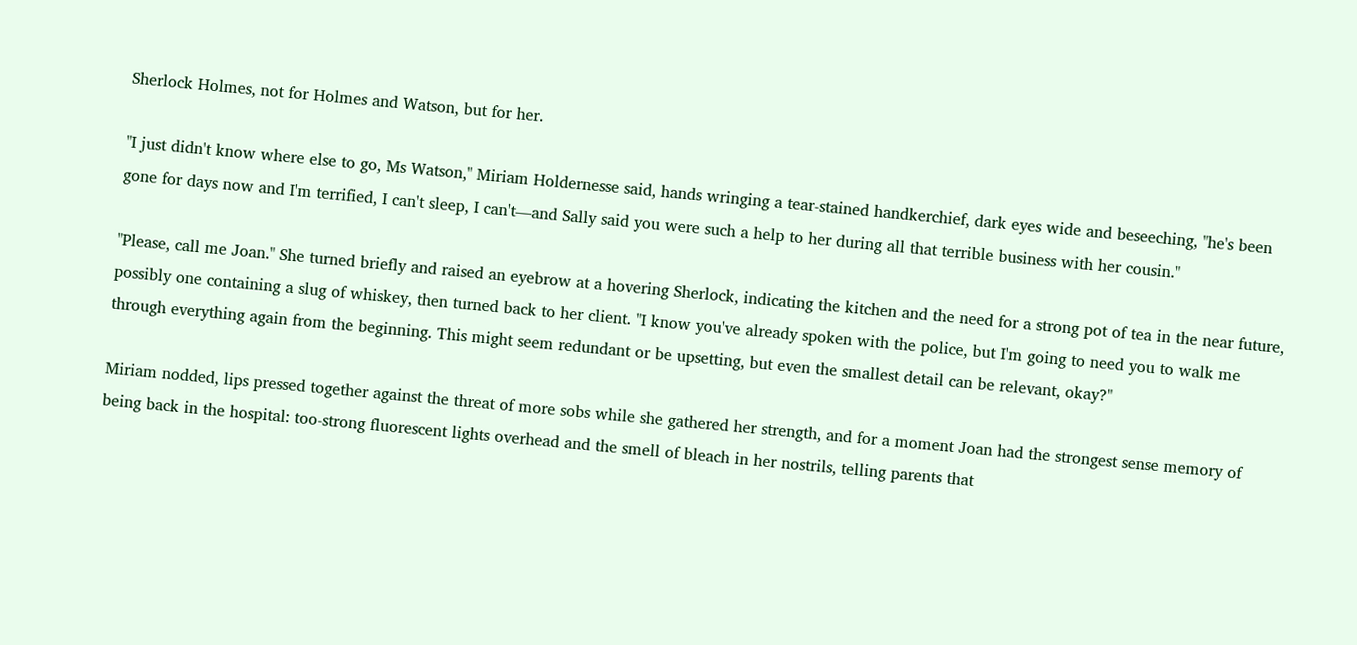Sherlock Holmes, not for Holmes and Watson, but for her.

"I just didn't know where else to go, Ms Watson," Miriam Holdernesse said, hands wringing a tear-stained handkerchief, dark eyes wide and beseeching, "he's been gone for days now and I'm terrified, I can't sleep, I can't—and Sally said you were such a help to her during all that terrible business with her cousin."

"Please, call me Joan." She turned briefly and raised an eyebrow at a hovering Sherlock, indicating the kitchen and the need for a strong pot of tea in the near future, possibly one containing a slug of whiskey, then turned back to her client. "I know you've already spoken with the police, but I'm going to need you to walk me through everything again from the beginning. This might seem redundant or be upsetting, but even the smallest detail can be relevant, okay?"

Miriam nodded, lips pressed together against the threat of more sobs while she gathered her strength, and for a moment Joan had the strongest sense memory of being back in the hospital: too-strong fluorescent lights overhead and the smell of bleach in her nostrils, telling parents that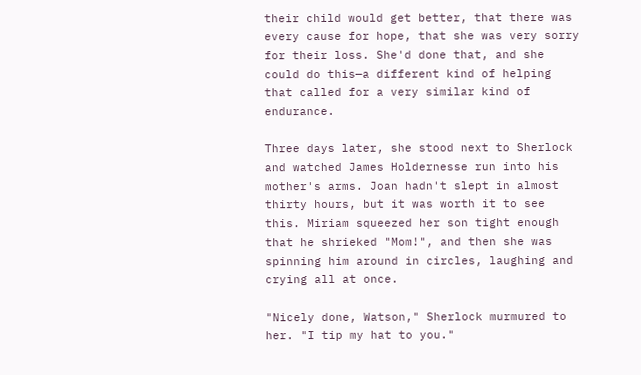their child would get better, that there was every cause for hope, that she was very sorry for their loss. She'd done that, and she could do this—a different kind of helping that called for a very similar kind of endurance.

Three days later, she stood next to Sherlock and watched James Holdernesse run into his mother's arms. Joan hadn't slept in almost thirty hours, but it was worth it to see this. Miriam squeezed her son tight enough that he shrieked "Mom!", and then she was spinning him around in circles, laughing and crying all at once.

"Nicely done, Watson," Sherlock murmured to her. "I tip my hat to you."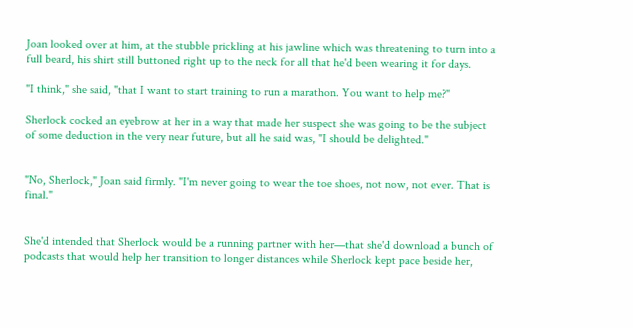Joan looked over at him, at the stubble prickling at his jawline which was threatening to turn into a full beard, his shirt still buttoned right up to the neck for all that he'd been wearing it for days.

"I think," she said, "that I want to start training to run a marathon. You want to help me?"

Sherlock cocked an eyebrow at her in a way that made her suspect she was going to be the subject of some deduction in the very near future, but all he said was, "I should be delighted."


"No, Sherlock," Joan said firmly. "I'm never going to wear the toe shoes, not now, not ever. That is final."


She'd intended that Sherlock would be a running partner with her—that she'd download a bunch of podcasts that would help her transition to longer distances while Sherlock kept pace beside her,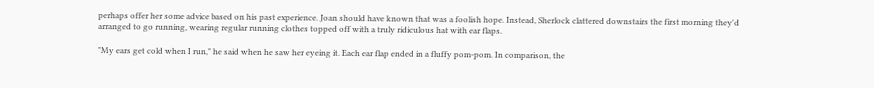perhaps offer her some advice based on his past experience. Joan should have known that was a foolish hope. Instead, Sherlock clattered downstairs the first morning they'd arranged to go running, wearing regular running clothes topped off with a truly ridiculous hat with ear flaps.

"My ears get cold when I run," he said when he saw her eyeing it. Each ear flap ended in a fluffy pom-pom. In comparison, the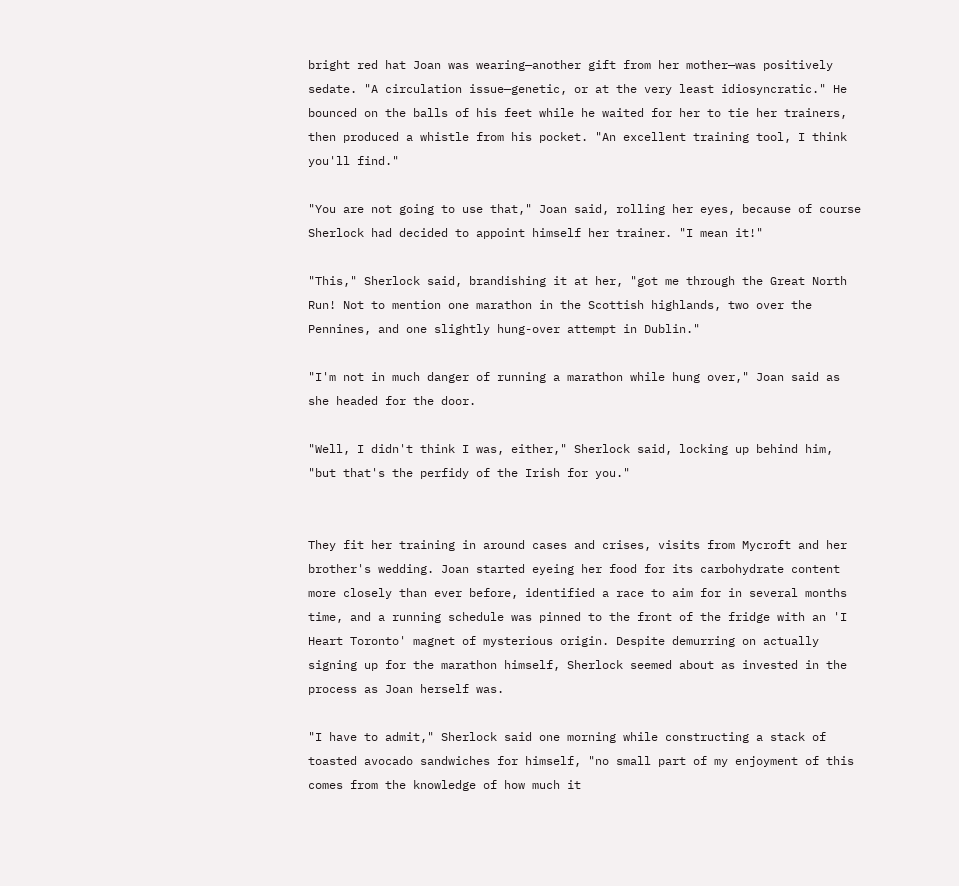bright red hat Joan was wearing—another gift from her mother—was positively sedate. "A circulation issue—genetic, or at the very least idiosyncratic." He bounced on the balls of his feet while he waited for her to tie her trainers, then produced a whistle from his pocket. "An excellent training tool, I think you'll find."

"You are not going to use that," Joan said, rolling her eyes, because of course Sherlock had decided to appoint himself her trainer. "I mean it!"

"This," Sherlock said, brandishing it at her, "got me through the Great North Run! Not to mention one marathon in the Scottish highlands, two over the Pennines, and one slightly hung-over attempt in Dublin."

"I'm not in much danger of running a marathon while hung over," Joan said as she headed for the door.

"Well, I didn't think I was, either," Sherlock said, locking up behind him, "but that's the perfidy of the Irish for you."


They fit her training in around cases and crises, visits from Mycroft and her brother's wedding. Joan started eyeing her food for its carbohydrate content more closely than ever before, identified a race to aim for in several months time, and a running schedule was pinned to the front of the fridge with an 'I Heart Toronto' magnet of mysterious origin. Despite demurring on actually signing up for the marathon himself, Sherlock seemed about as invested in the process as Joan herself was.

"I have to admit," Sherlock said one morning while constructing a stack of toasted avocado sandwiches for himself, "no small part of my enjoyment of this comes from the knowledge of how much it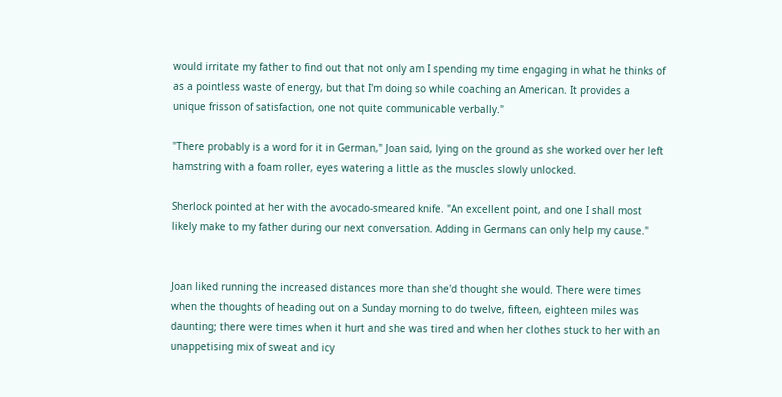would irritate my father to find out that not only am I spending my time engaging in what he thinks of as a pointless waste of energy, but that I'm doing so while coaching an American. It provides a unique frisson of satisfaction, one not quite communicable verbally."

"There probably is a word for it in German," Joan said, lying on the ground as she worked over her left hamstring with a foam roller, eyes watering a little as the muscles slowly unlocked.

Sherlock pointed at her with the avocado-smeared knife. "An excellent point, and one I shall most likely make to my father during our next conversation. Adding in Germans can only help my cause."


Joan liked running the increased distances more than she'd thought she would. There were times when the thoughts of heading out on a Sunday morning to do twelve, fifteen, eighteen miles was daunting; there were times when it hurt and she was tired and when her clothes stuck to her with an unappetising mix of sweat and icy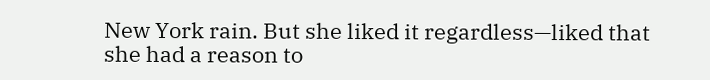New York rain. But she liked it regardless—liked that she had a reason to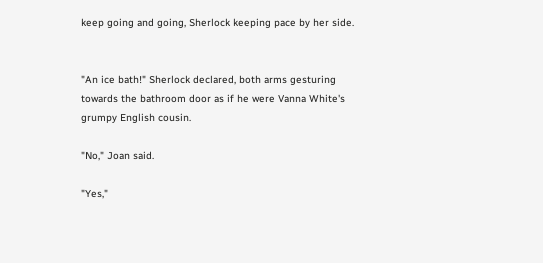keep going and going, Sherlock keeping pace by her side.


"An ice bath!" Sherlock declared, both arms gesturing towards the bathroom door as if he were Vanna White's grumpy English cousin.

"No," Joan said.

"Yes,"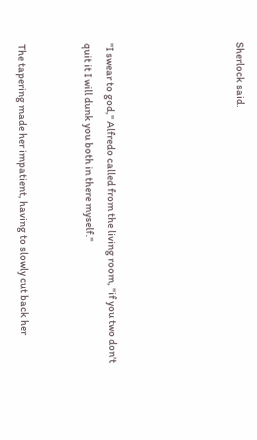Sherlock said.





"I swear to god," Alfredo called from the living room, "if you two don't quit it I will dunk you both in there myself."


The tapering made her impatient, having to slowly cut back her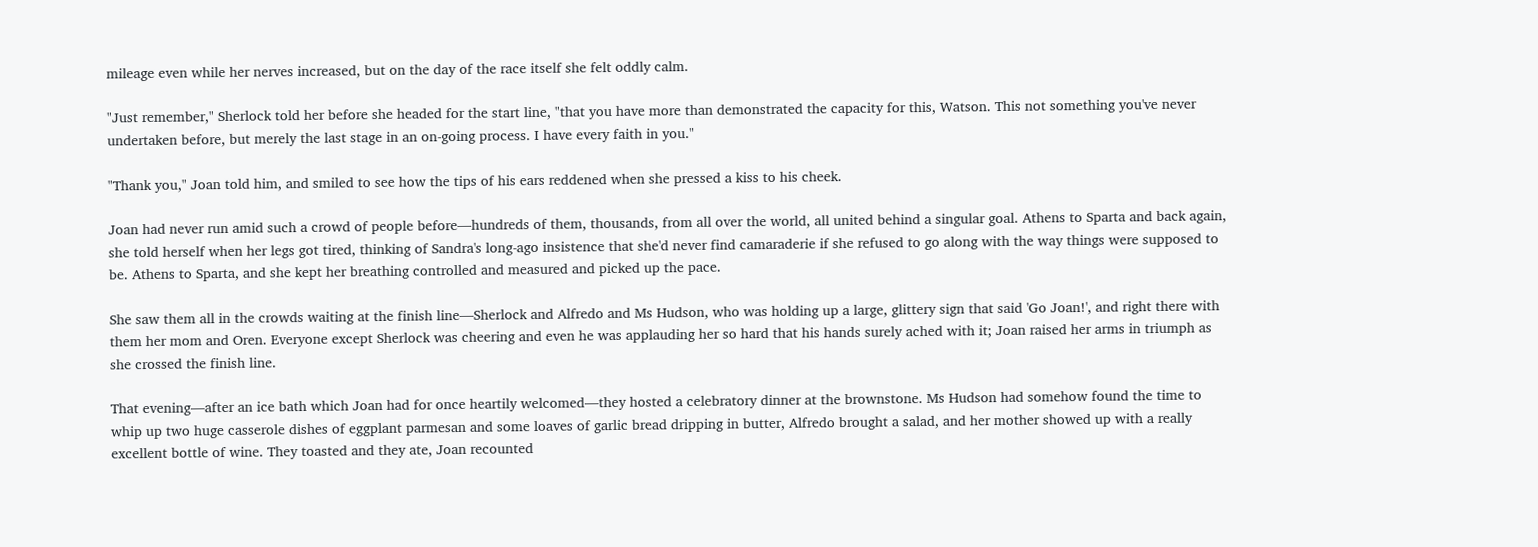mileage even while her nerves increased, but on the day of the race itself she felt oddly calm.

"Just remember," Sherlock told her before she headed for the start line, "that you have more than demonstrated the capacity for this, Watson. This not something you've never undertaken before, but merely the last stage in an on-going process. I have every faith in you."

"Thank you," Joan told him, and smiled to see how the tips of his ears reddened when she pressed a kiss to his cheek.

Joan had never run amid such a crowd of people before—hundreds of them, thousands, from all over the world, all united behind a singular goal. Athens to Sparta and back again, she told herself when her legs got tired, thinking of Sandra's long-ago insistence that she'd never find camaraderie if she refused to go along with the way things were supposed to be. Athens to Sparta, and she kept her breathing controlled and measured and picked up the pace.

She saw them all in the crowds waiting at the finish line—Sherlock and Alfredo and Ms Hudson, who was holding up a large, glittery sign that said 'Go Joan!', and right there with them her mom and Oren. Everyone except Sherlock was cheering and even he was applauding her so hard that his hands surely ached with it; Joan raised her arms in triumph as she crossed the finish line.

That evening—after an ice bath which Joan had for once heartily welcomed—they hosted a celebratory dinner at the brownstone. Ms Hudson had somehow found the time to whip up two huge casserole dishes of eggplant parmesan and some loaves of garlic bread dripping in butter, Alfredo brought a salad, and her mother showed up with a really excellent bottle of wine. They toasted and they ate, Joan recounted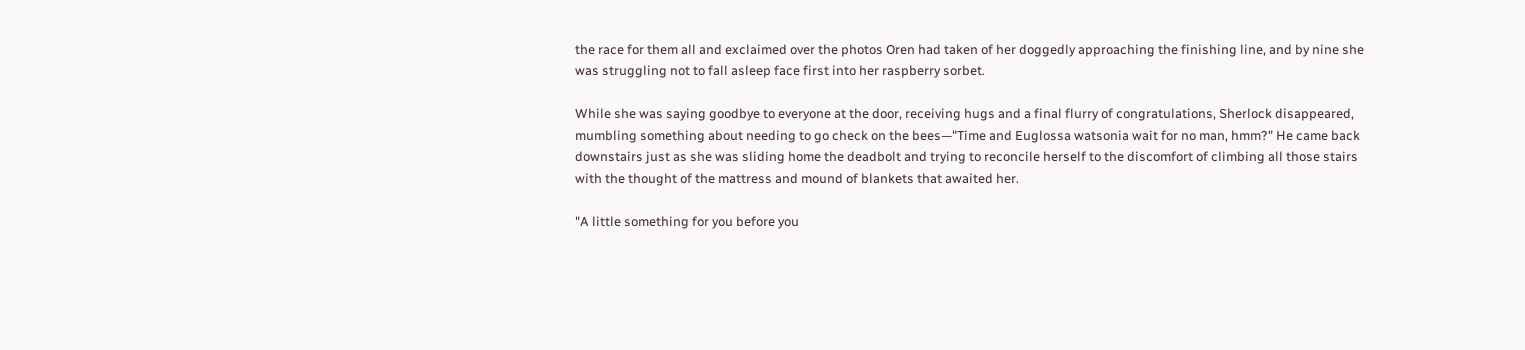the race for them all and exclaimed over the photos Oren had taken of her doggedly approaching the finishing line, and by nine she was struggling not to fall asleep face first into her raspberry sorbet.

While she was saying goodbye to everyone at the door, receiving hugs and a final flurry of congratulations, Sherlock disappeared, mumbling something about needing to go check on the bees—"Time and Euglossa watsonia wait for no man, hmm?" He came back downstairs just as she was sliding home the deadbolt and trying to reconcile herself to the discomfort of climbing all those stairs with the thought of the mattress and mound of blankets that awaited her.

"A little something for you before you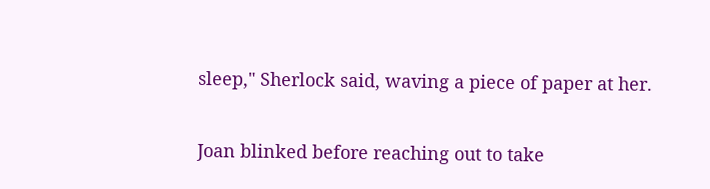sleep," Sherlock said, waving a piece of paper at her.

Joan blinked before reaching out to take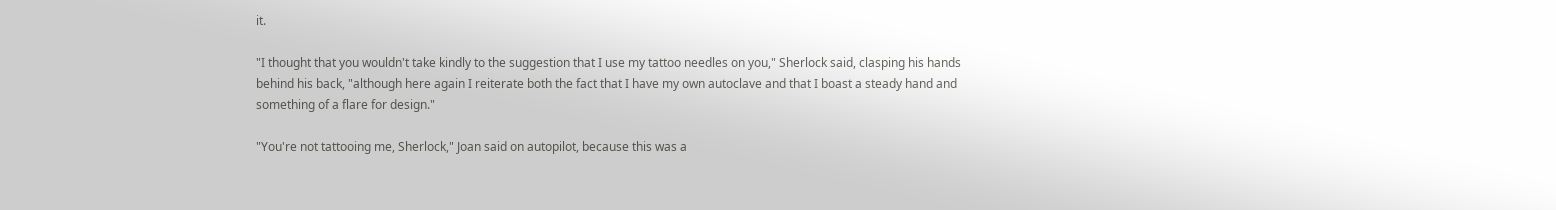it.

"I thought that you wouldn't take kindly to the suggestion that I use my tattoo needles on you," Sherlock said, clasping his hands behind his back, "although here again I reiterate both the fact that I have my own autoclave and that I boast a steady hand and something of a flare for design."

"You're not tattooing me, Sherlock," Joan said on autopilot, because this was a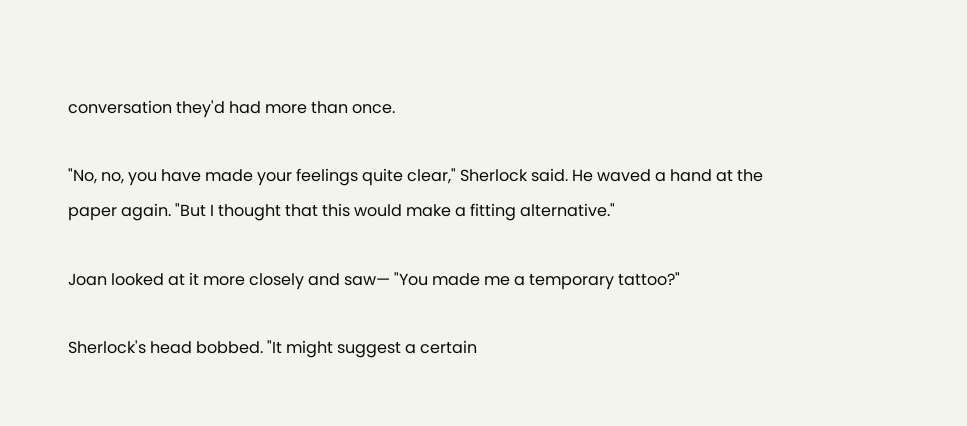conversation they'd had more than once.

"No, no, you have made your feelings quite clear," Sherlock said. He waved a hand at the paper again. "But I thought that this would make a fitting alternative."

Joan looked at it more closely and saw— "You made me a temporary tattoo?"

Sherlock's head bobbed. "It might suggest a certain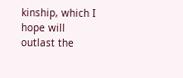kinship, which I hope will outlast the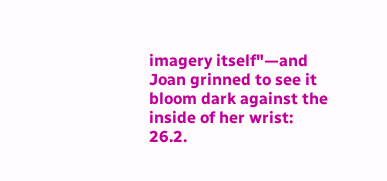imagery itself"—and Joan grinned to see it bloom dark against the inside of her wrist: 26.2.